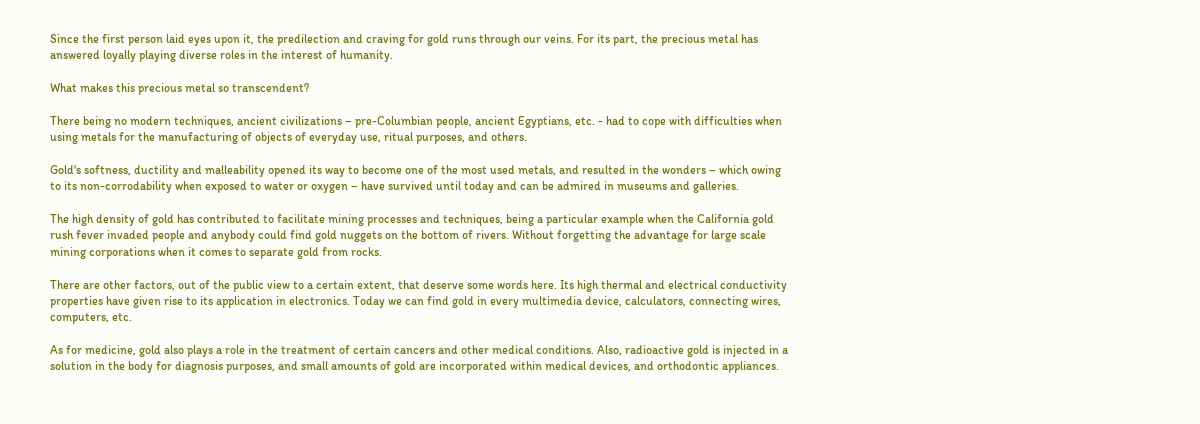Since the first person laid eyes upon it, the predilection and craving for gold runs through our veins. For its part, the precious metal has answered loyally playing diverse roles in the interest of humanity.

What makes this precious metal so transcendent?

There being no modern techniques, ancient civilizations – pre-Columbian people, ancient Egyptians, etc. - had to cope with difficulties when using metals for the manufacturing of objects of everyday use, ritual purposes, and others.

Gold's softness, ductility and malleability opened its way to become one of the most used metals, and resulted in the wonders – which owing to its non-corrodability when exposed to water or oxygen – have survived until today and can be admired in museums and galleries.

The high density of gold has contributed to facilitate mining processes and techniques, being a particular example when the California gold rush fever invaded people and anybody could find gold nuggets on the bottom of rivers. Without forgetting the advantage for large scale mining corporations when it comes to separate gold from rocks.

There are other factors, out of the public view to a certain extent, that deserve some words here. Its high thermal and electrical conductivity properties have given rise to its application in electronics. Today we can find gold in every multimedia device, calculators, connecting wires, computers, etc.

As for medicine, gold also plays a role in the treatment of certain cancers and other medical conditions. Also, radioactive gold is injected in a solution in the body for diagnosis purposes, and small amounts of gold are incorporated within medical devices, and orthodontic appliances.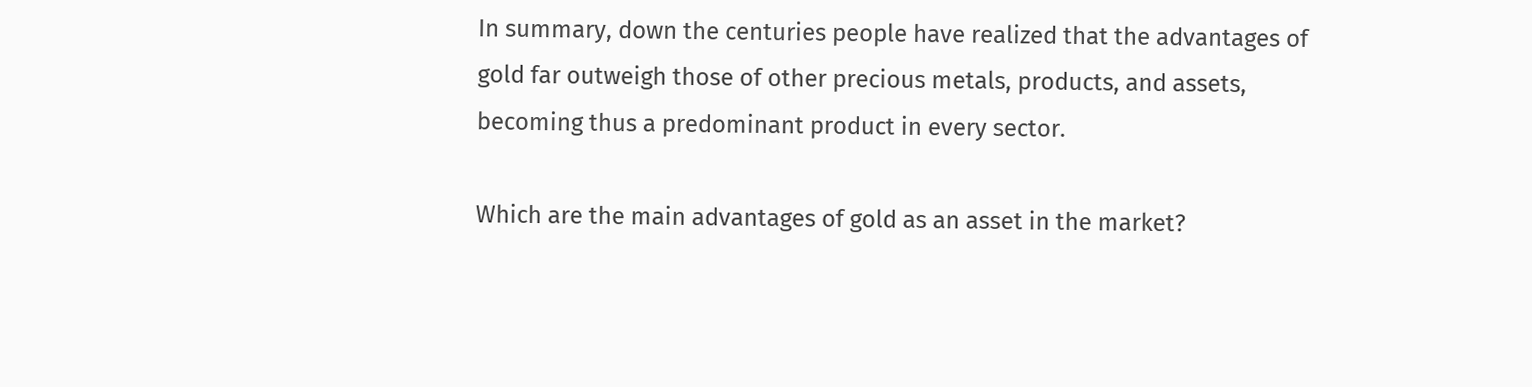In summary, down the centuries people have realized that the advantages of gold far outweigh those of other precious metals, products, and assets, becoming thus a predominant product in every sector.

Which are the main advantages of gold as an asset in the market?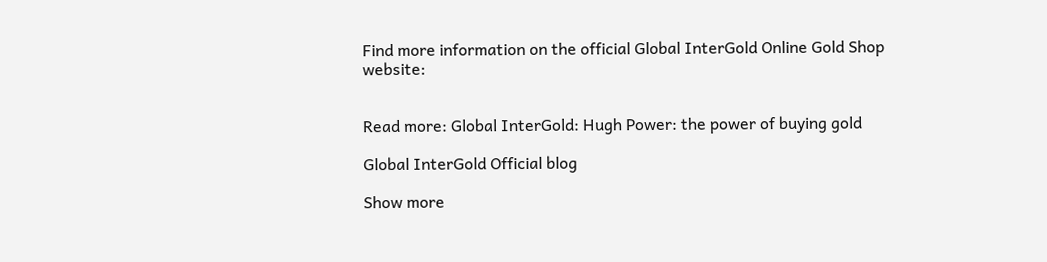Find more information on the official Global InterGold Online Gold Shop website:


Read more: Global InterGold: Hugh Power: the power of buying gold

Global InterGold Official blog

Show more